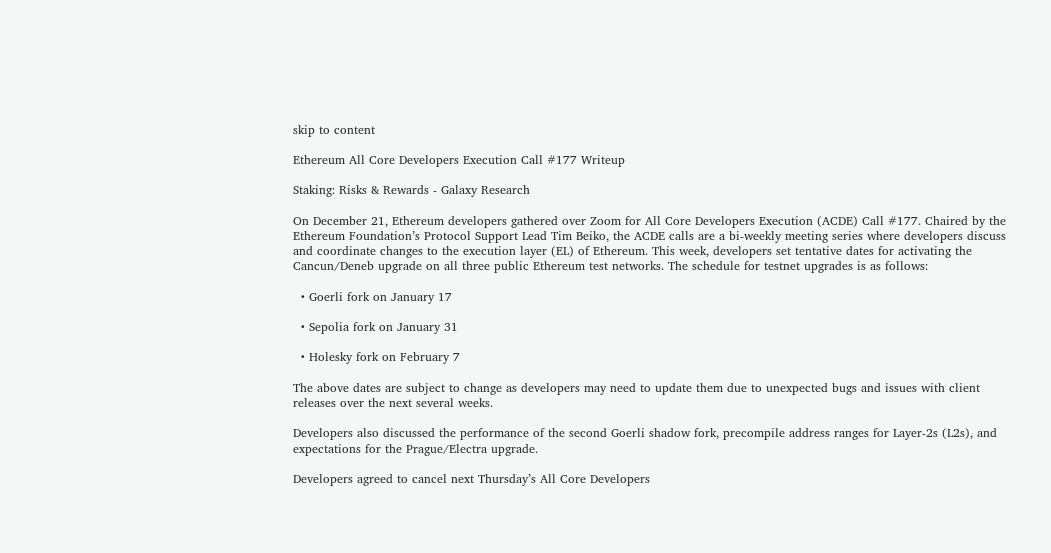skip to content

Ethereum All Core Developers Execution Call #177 Writeup

Staking: Risks & Rewards - Galaxy Research

On December 21, Ethereum developers gathered over Zoom for All Core Developers Execution (ACDE) Call #177. Chaired by the Ethereum Foundation’s Protocol Support Lead Tim Beiko, the ACDE calls are a bi-weekly meeting series where developers discuss and coordinate changes to the execution layer (EL) of Ethereum. This week, developers set tentative dates for activating the Cancun/Deneb upgrade on all three public Ethereum test networks. The schedule for testnet upgrades is as follows:

  • Goerli fork on January 17

  • Sepolia fork on January 31

  • Holesky fork on February 7

The above dates are subject to change as developers may need to update them due to unexpected bugs and issues with client releases over the next several weeks.

Developers also discussed the performance of the second Goerli shadow fork, precompile address ranges for Layer-2s (L2s), and expectations for the Prague/Electra upgrade.

Developers agreed to cancel next Thursday’s All Core Developers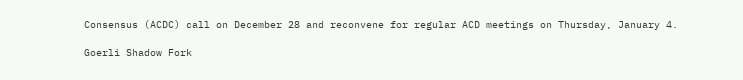Consensus (ACDC) call on December 28 and reconvene for regular ACD meetings on Thursday, January 4.

Goerli Shadow Fork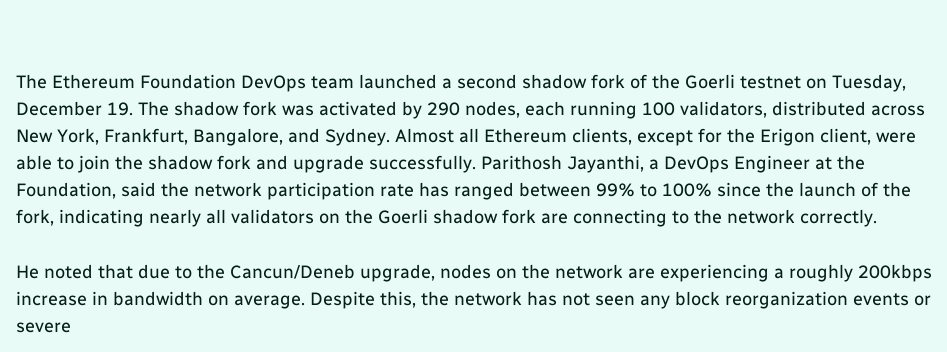The Ethereum Foundation DevOps team launched a second shadow fork of the Goerli testnet on Tuesday, December 19. The shadow fork was activated by 290 nodes, each running 100 validators, distributed across New York, Frankfurt, Bangalore, and Sydney. Almost all Ethereum clients, except for the Erigon client, were able to join the shadow fork and upgrade successfully. Parithosh Jayanthi, a DevOps Engineer at the Foundation, said the network participation rate has ranged between 99% to 100% since the launch of the fork, indicating nearly all validators on the Goerli shadow fork are connecting to the network correctly.

He noted that due to the Cancun/Deneb upgrade, nodes on the network are experiencing a roughly 200kbps increase in bandwidth on average. Despite this, the network has not seen any block reorganization events or severe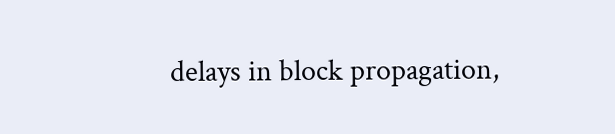delays in block propagation,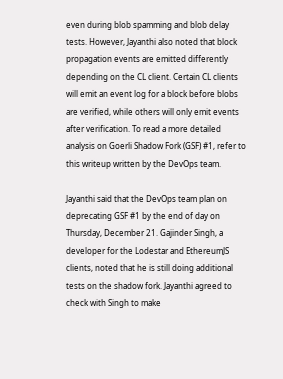even during blob spamming and blob delay tests. However, Jayanthi also noted that block propagation events are emitted differently depending on the CL client. Certain CL clients will emit an event log for a block before blobs are verified, while others will only emit events after verification. To read a more detailed analysis on Goerli Shadow Fork (GSF) #1, refer to this writeup written by the DevOps team.

Jayanthi said that the DevOps team plan on deprecating GSF #1 by the end of day on Thursday, December 21. Gajinder Singh, a developer for the Lodestar and EthereumJS clients, noted that he is still doing additional tests on the shadow fork. Jayanthi agreed to check with Singh to make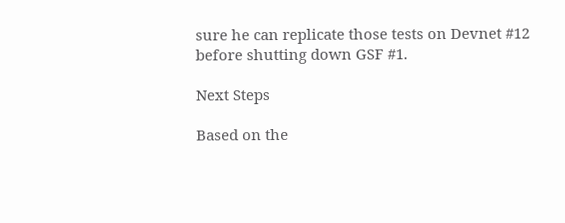sure he can replicate those tests on Devnet #12 before shutting down GSF #1.

Next Steps

Based on the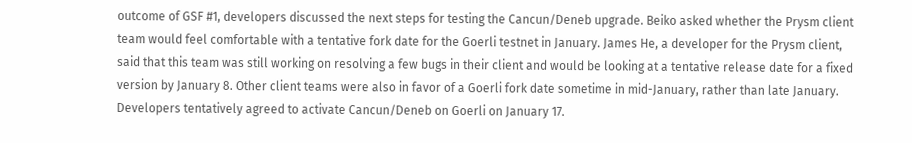outcome of GSF #1, developers discussed the next steps for testing the Cancun/Deneb upgrade. Beiko asked whether the Prysm client team would feel comfortable with a tentative fork date for the Goerli testnet in January. James He, a developer for the Prysm client, said that this team was still working on resolving a few bugs in their client and would be looking at a tentative release date for a fixed version by January 8. Other client teams were also in favor of a Goerli fork date sometime in mid-January, rather than late January. Developers tentatively agreed to activate Cancun/Deneb on Goerli on January 17.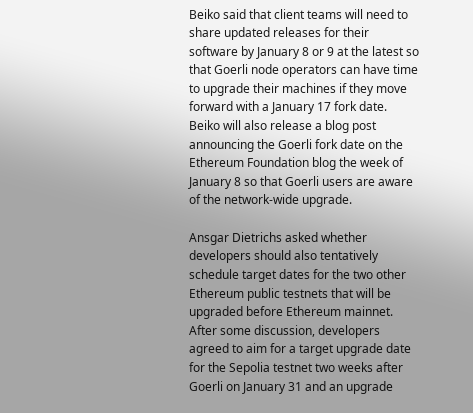Beiko said that client teams will need to share updated releases for their software by January 8 or 9 at the latest so that Goerli node operators can have time to upgrade their machines if they move forward with a January 17 fork date. Beiko will also release a blog post announcing the Goerli fork date on the Ethereum Foundation blog the week of January 8 so that Goerli users are aware of the network-wide upgrade.

Ansgar Dietrichs asked whether developers should also tentatively schedule target dates for the two other Ethereum public testnets that will be upgraded before Ethereum mainnet. After some discussion, developers agreed to aim for a target upgrade date for the Sepolia testnet two weeks after Goerli on January 31 and an upgrade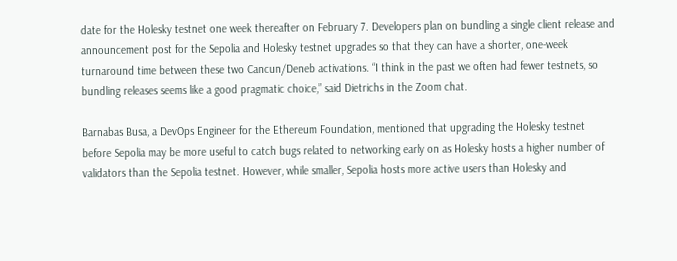date for the Holesky testnet one week thereafter on February 7. Developers plan on bundling a single client release and announcement post for the Sepolia and Holesky testnet upgrades so that they can have a shorter, one-week turnaround time between these two Cancun/Deneb activations. “I think in the past we often had fewer testnets, so bundling releases seems like a good pragmatic choice,” said Dietrichs in the Zoom chat.

Barnabas Busa, a DevOps Engineer for the Ethereum Foundation, mentioned that upgrading the Holesky testnet before Sepolia may be more useful to catch bugs related to networking early on as Holesky hosts a higher number of validators than the Sepolia testnet. However, while smaller, Sepolia hosts more active users than Holesky and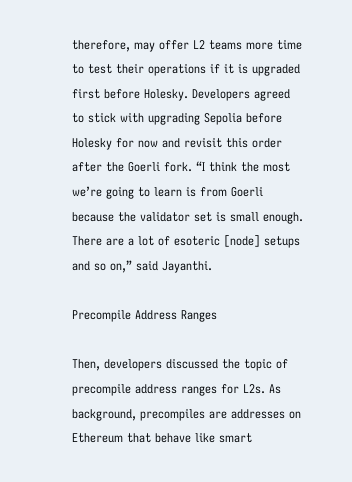therefore, may offer L2 teams more time to test their operations if it is upgraded first before Holesky. Developers agreed to stick with upgrading Sepolia before Holesky for now and revisit this order after the Goerli fork. “I think the most we’re going to learn is from Goerli because the validator set is small enough. There are a lot of esoteric [node] setups and so on,” said Jayanthi.

Precompile Address Ranges

Then, developers discussed the topic of precompile address ranges for L2s. As background, precompiles are addresses on Ethereum that behave like smart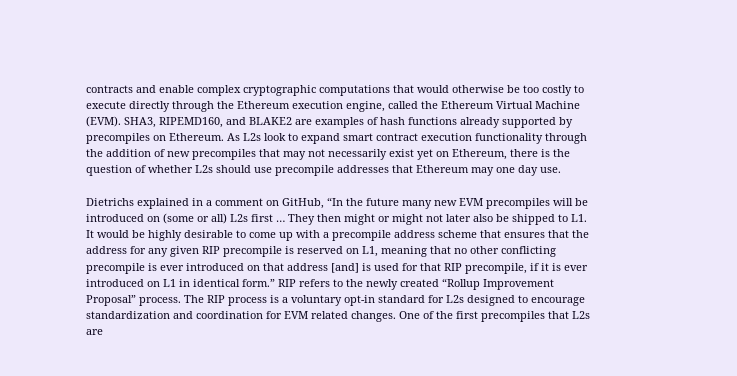contracts and enable complex cryptographic computations that would otherwise be too costly to execute directly through the Ethereum execution engine, called the Ethereum Virtual Machine (EVM). SHA3, RIPEMD160, and BLAKE2 are examples of hash functions already supported by precompiles on Ethereum. As L2s look to expand smart contract execution functionality through the addition of new precompiles that may not necessarily exist yet on Ethereum, there is the question of whether L2s should use precompile addresses that Ethereum may one day use.

Dietrichs explained in a comment on GitHub, “In the future many new EVM precompiles will be introduced on (some or all) L2s first … They then might or might not later also be shipped to L1. It would be highly desirable to come up with a precompile address scheme that ensures that the address for any given RIP precompile is reserved on L1, meaning that no other conflicting precompile is ever introduced on that address [and] is used for that RIP precompile, if it is ever introduced on L1 in identical form.” RIP refers to the newly created “Rollup Improvement Proposal” process. The RIP process is a voluntary opt-in standard for L2s designed to encourage standardization and coordination for EVM related changes. One of the first precompiles that L2s are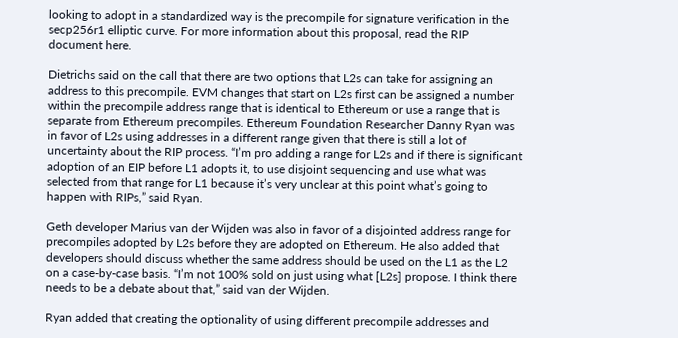looking to adopt in a standardized way is the precompile for signature verification in the secp256r1 elliptic curve. For more information about this proposal, read the RIP document here.

Dietrichs said on the call that there are two options that L2s can take for assigning an address to this precompile. EVM changes that start on L2s first can be assigned a number within the precompile address range that is identical to Ethereum or use a range that is separate from Ethereum precompiles. Ethereum Foundation Researcher Danny Ryan was in favor of L2s using addresses in a different range given that there is still a lot of uncertainty about the RIP process. “I’m pro adding a range for L2s and if there is significant adoption of an EIP before L1 adopts it, to use disjoint sequencing and use what was selected from that range for L1 because it’s very unclear at this point what’s going to happen with RIPs,” said Ryan.

Geth developer Marius van der Wijden was also in favor of a disjointed address range for precompiles adopted by L2s before they are adopted on Ethereum. He also added that developers should discuss whether the same address should be used on the L1 as the L2 on a case-by-case basis. “I’m not 100% sold on just using what [L2s] propose. I think there needs to be a debate about that,” said van der Wijden.

Ryan added that creating the optionality of using different precompile addresses and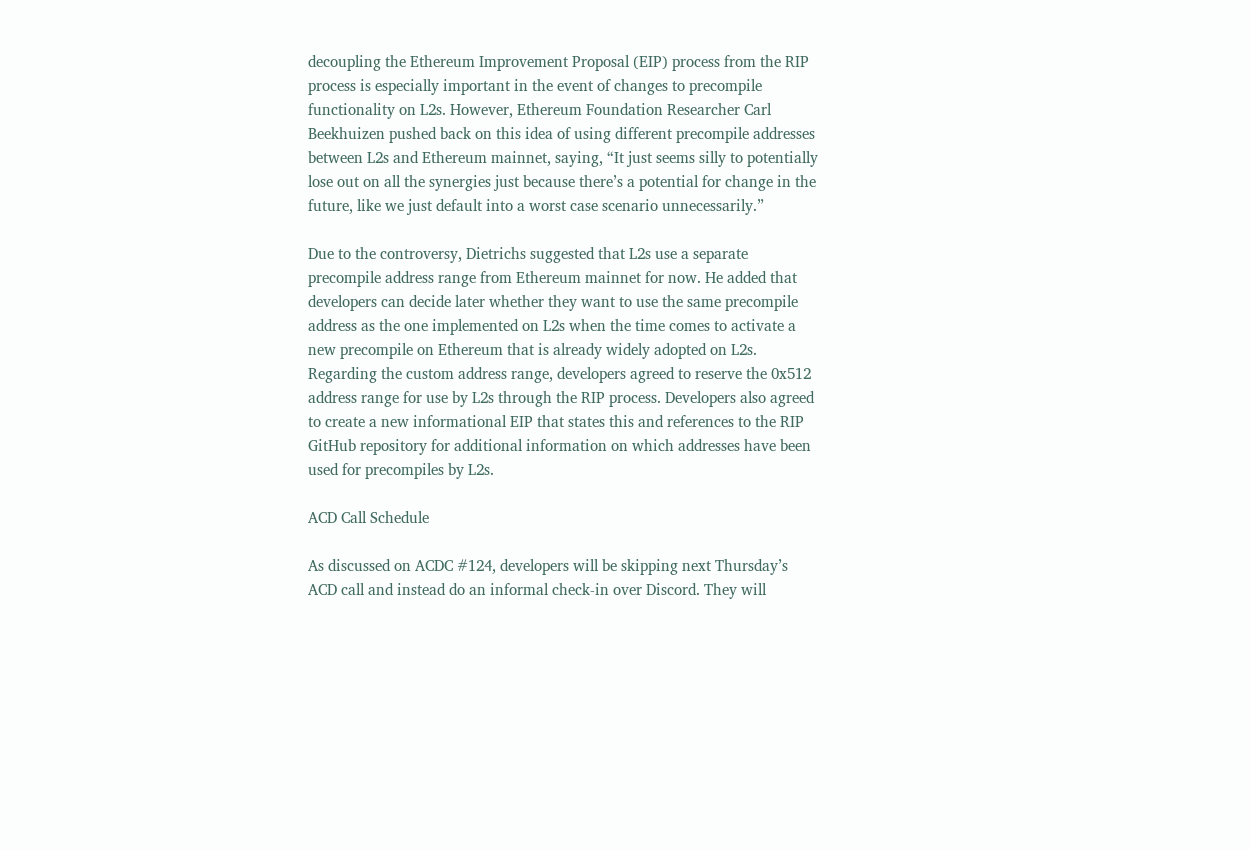decoupling the Ethereum Improvement Proposal (EIP) process from the RIP process is especially important in the event of changes to precompile functionality on L2s. However, Ethereum Foundation Researcher Carl Beekhuizen pushed back on this idea of using different precompile addresses between L2s and Ethereum mainnet, saying, “It just seems silly to potentially lose out on all the synergies just because there’s a potential for change in the future, like we just default into a worst case scenario unnecessarily.”

Due to the controversy, Dietrichs suggested that L2s use a separate precompile address range from Ethereum mainnet for now. He added that developers can decide later whether they want to use the same precompile address as the one implemented on L2s when the time comes to activate a new precompile on Ethereum that is already widely adopted on L2s. Regarding the custom address range, developers agreed to reserve the 0x512 address range for use by L2s through the RIP process. Developers also agreed to create a new informational EIP that states this and references to the RIP GitHub repository for additional information on which addresses have been used for precompiles by L2s.

ACD Call Schedule

As discussed on ACDC #124, developers will be skipping next Thursday’s ACD call and instead do an informal check-in over Discord. They will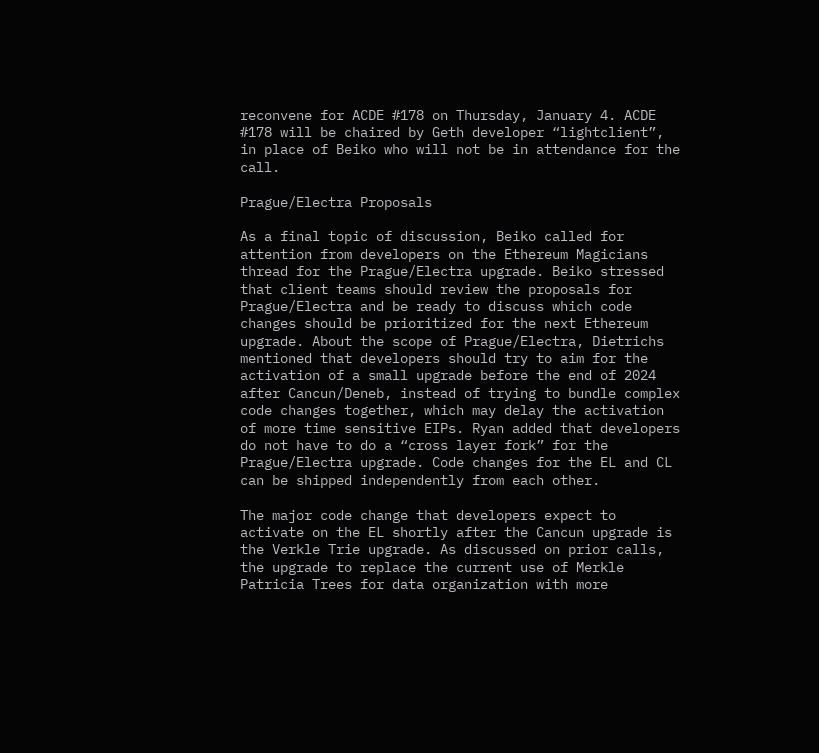reconvene for ACDE #178 on Thursday, January 4. ACDE #178 will be chaired by Geth developer “lightclient”, in place of Beiko who will not be in attendance for the call.

Prague/Electra Proposals

As a final topic of discussion, Beiko called for attention from developers on the Ethereum Magicians thread for the Prague/Electra upgrade. Beiko stressed that client teams should review the proposals for Prague/Electra and be ready to discuss which code changes should be prioritized for the next Ethereum upgrade. About the scope of Prague/Electra, Dietrichs mentioned that developers should try to aim for the activation of a small upgrade before the end of 2024 after Cancun/Deneb, instead of trying to bundle complex code changes together, which may delay the activation of more time sensitive EIPs. Ryan added that developers do not have to do a “cross layer fork” for the Prague/Electra upgrade. Code changes for the EL and CL can be shipped independently from each other.

The major code change that developers expect to activate on the EL shortly after the Cancun upgrade is the Verkle Trie upgrade. As discussed on prior calls, the upgrade to replace the current use of Merkle Patricia Trees for data organization with more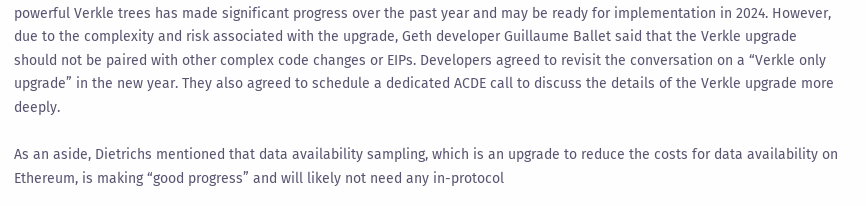powerful Verkle trees has made significant progress over the past year and may be ready for implementation in 2024. However, due to the complexity and risk associated with the upgrade, Geth developer Guillaume Ballet said that the Verkle upgrade should not be paired with other complex code changes or EIPs. Developers agreed to revisit the conversation on a “Verkle only upgrade” in the new year. They also agreed to schedule a dedicated ACDE call to discuss the details of the Verkle upgrade more deeply.

As an aside, Dietrichs mentioned that data availability sampling, which is an upgrade to reduce the costs for data availability on Ethereum, is making “good progress” and will likely not need any in-protocol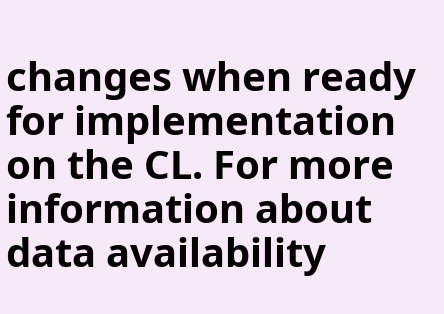changes when ready for implementation on the CL. For more information about data availability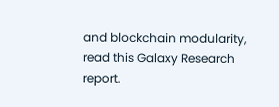and blockchain modularity, read this Galaxy Research report.